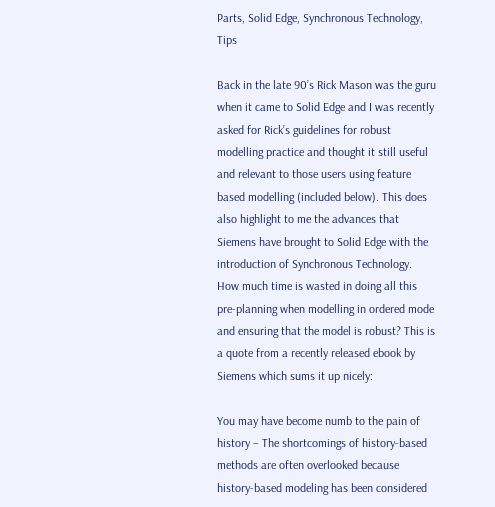Parts, Solid Edge, Synchronous Technology, Tips

Back in the late 90’s Rick Mason was the guru when it came to Solid Edge and I was recently asked for Rick’s guidelines for robust modelling practice and thought it still useful and relevant to those users using feature based modelling (included below). This does also highlight to me the advances that Siemens have brought to Solid Edge with the introduction of Synchronous Technology. How much time is wasted in doing all this pre-planning when modelling in ordered mode and ensuring that the model is robust? This is a quote from a recently released ebook by Siemens which sums it up nicely:

You may have become numb to the pain of history – The shortcomings of history-based methods are often overlooked because history-based modeling has been considered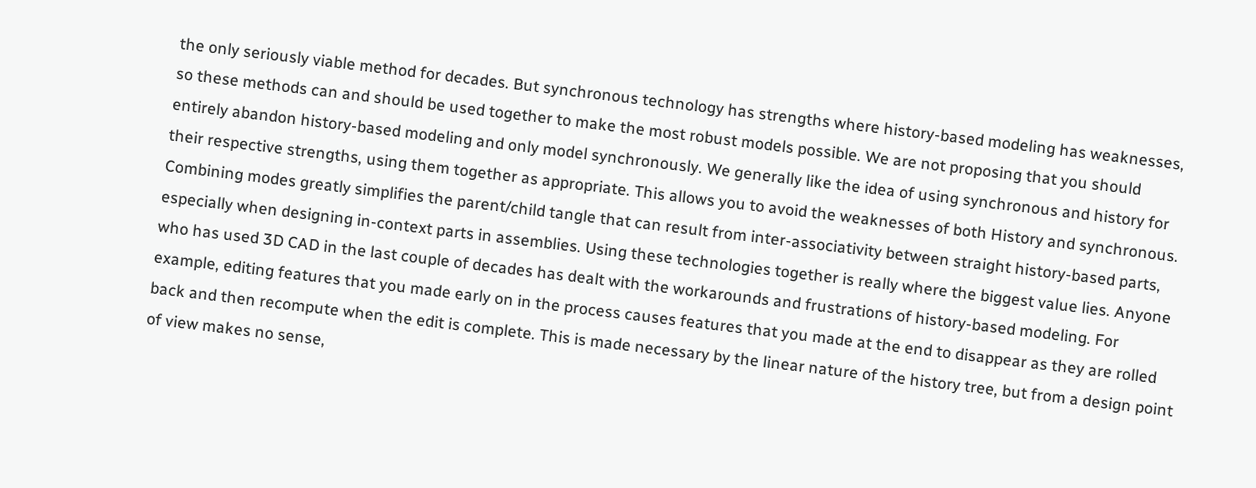the only seriously viable method for decades. But synchronous technology has strengths where history-based modeling has weaknesses, so these methods can and should be used together to make the most robust models possible. We are not proposing that you should entirely abandon history-based modeling and only model synchronously. We generally like the idea of using synchronous and history for their respective strengths, using them together as appropriate. This allows you to avoid the weaknesses of both History and synchronous. Combining modes greatly simplifies the parent/child tangle that can result from inter-associativity between straight history-based parts, especially when designing in-context parts in assemblies. Using these technologies together is really where the biggest value lies. Anyone who has used 3D CAD in the last couple of decades has dealt with the workarounds and frustrations of history-based modeling. For example, editing features that you made early on in the process causes features that you made at the end to disappear as they are rolled back and then recompute when the edit is complete. This is made necessary by the linear nature of the history tree, but from a design point of view makes no sense,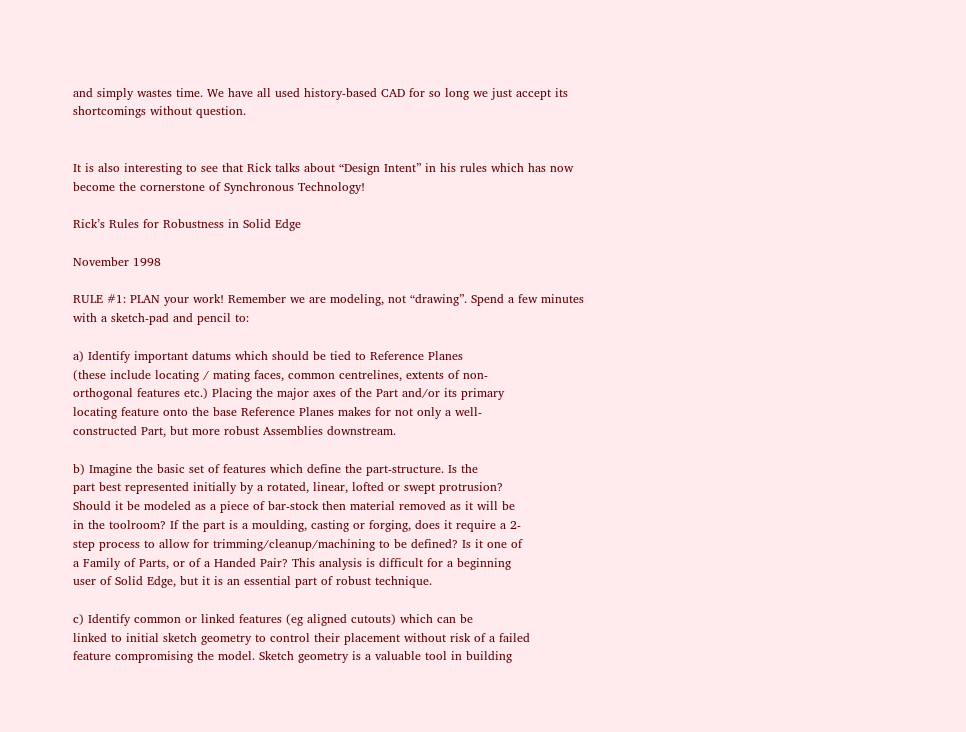and simply wastes time. We have all used history-based CAD for so long we just accept its shortcomings without question.


It is also interesting to see that Rick talks about “Design Intent” in his rules which has now become the cornerstone of Synchronous Technology!

Rick’s Rules for Robustness in Solid Edge

November 1998

RULE #1: PLAN your work! Remember we are modeling, not “drawing”. Spend a few minutes with a sketch-pad and pencil to:

a) Identify important datums which should be tied to Reference Planes
(these include locating / mating faces, common centrelines, extents of non-
orthogonal features etc.) Placing the major axes of the Part and/or its primary
locating feature onto the base Reference Planes makes for not only a well-
constructed Part, but more robust Assemblies downstream.

b) Imagine the basic set of features which define the part-structure. Is the
part best represented initially by a rotated, linear, lofted or swept protrusion?
Should it be modeled as a piece of bar-stock then material removed as it will be
in the toolroom? If the part is a moulding, casting or forging, does it require a 2-
step process to allow for trimming/cleanup/machining to be defined? Is it one of
a Family of Parts, or of a Handed Pair? This analysis is difficult for a beginning
user of Solid Edge, but it is an essential part of robust technique.

c) Identify common or linked features (eg aligned cutouts) which can be
linked to initial sketch geometry to control their placement without risk of a failed
feature compromising the model. Sketch geometry is a valuable tool in building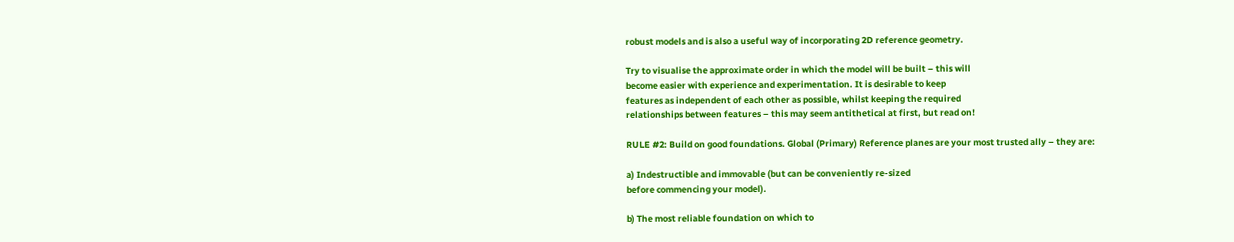robust models and is also a useful way of incorporating 2D reference geometry.

Try to visualise the approximate order in which the model will be built – this will
become easier with experience and experimentation. It is desirable to keep
features as independent of each other as possible, whilst keeping the required
relationships between features – this may seem antithetical at first, but read on!

RULE #2: Build on good foundations. Global (Primary) Reference planes are your most trusted ally – they are:

a) Indestructible and immovable (but can be conveniently re-sized
before commencing your model).

b) The most reliable foundation on which to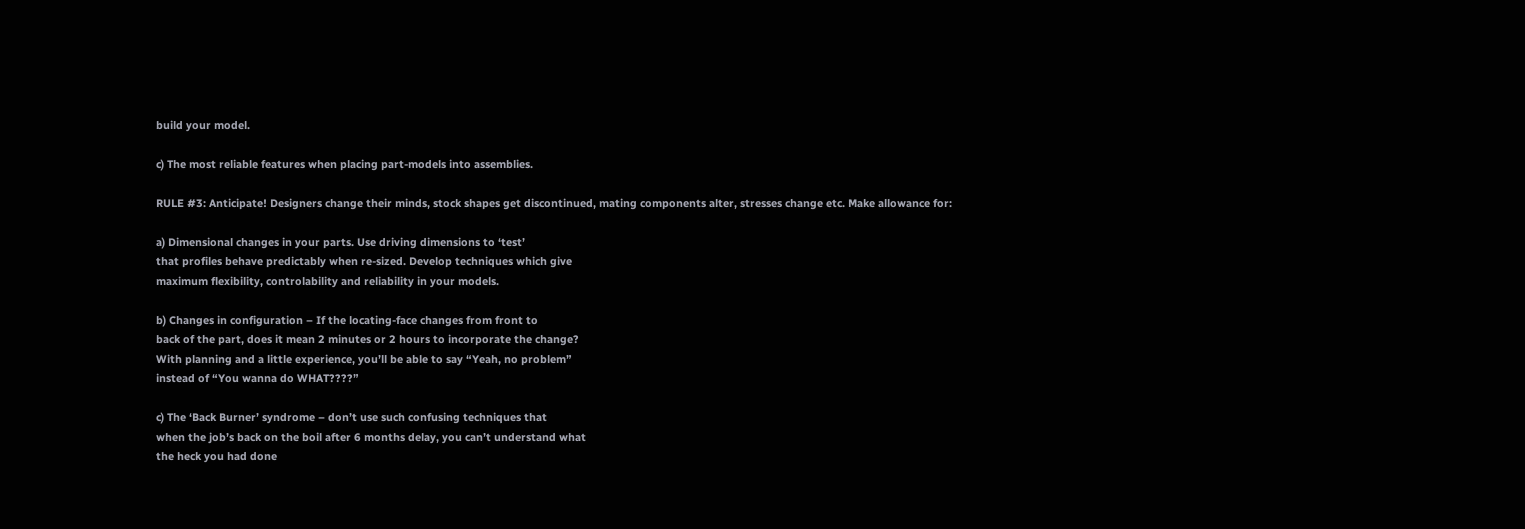build your model.

c) The most reliable features when placing part-models into assemblies.

RULE #3: Anticipate! Designers change their minds, stock shapes get discontinued, mating components alter, stresses change etc. Make allowance for:

a) Dimensional changes in your parts. Use driving dimensions to ‘test’
that profiles behave predictably when re-sized. Develop techniques which give
maximum flexibility, controlability and reliability in your models.

b) Changes in configuration – If the locating-face changes from front to
back of the part, does it mean 2 minutes or 2 hours to incorporate the change?
With planning and a little experience, you’ll be able to say “Yeah, no problem”
instead of “You wanna do WHAT????”

c) The ‘Back Burner’ syndrome – don’t use such confusing techniques that
when the job’s back on the boil after 6 months delay, you can’t understand what
the heck you had done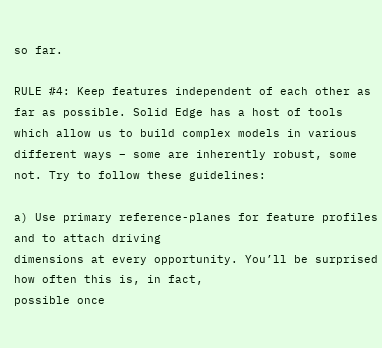so far.

RULE #4: Keep features independent of each other as far as possible. Solid Edge has a host of tools which allow us to build complex models in various different ways – some are inherently robust, some not. Try to follow these guidelines:

a) Use primary reference-planes for feature profiles and to attach driving
dimensions at every opportunity. You’ll be surprised how often this is, in fact,
possible once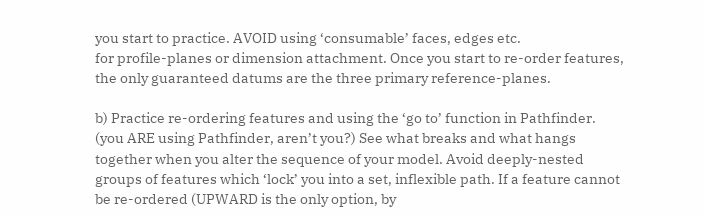you start to practice. AVOID using ‘consumable’ faces, edges etc.
for profile-planes or dimension attachment. Once you start to re-order features,
the only guaranteed datums are the three primary reference-planes.

b) Practice re-ordering features and using the ‘go to’ function in Pathfinder.
(you ARE using Pathfinder, aren’t you?) See what breaks and what hangs
together when you alter the sequence of your model. Avoid deeply-nested
groups of features which ‘lock’ you into a set, inflexible path. If a feature cannot
be re-ordered (UPWARD is the only option, by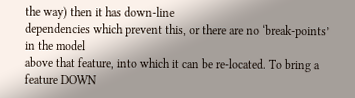the way) then it has down-line
dependencies which prevent this, or there are no ‘break-points’ in the model
above that feature, into which it can be re-located. To bring a feature DOWN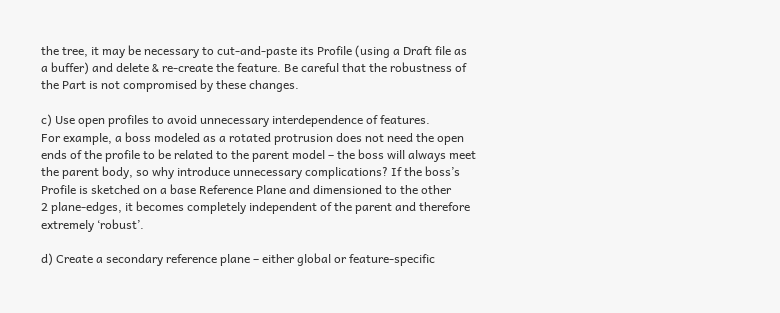the tree, it may be necessary to cut-and-paste its Profile (using a Draft file as
a buffer) and delete & re-create the feature. Be careful that the robustness of
the Part is not compromised by these changes.

c) Use open profiles to avoid unnecessary interdependence of features.
For example, a boss modeled as a rotated protrusion does not need the open
ends of the profile to be related to the parent model – the boss will always meet
the parent body, so why introduce unnecessary complications? If the boss’s
Profile is sketched on a base Reference Plane and dimensioned to the other
2 plane-edges, it becomes completely independent of the parent and therefore
extremely ‘robust’.

d) Create a secondary reference plane – either global or feature-specific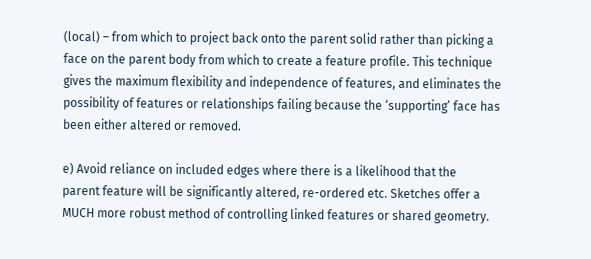(local) – from which to project back onto the parent solid rather than picking a
face on the parent body from which to create a feature profile. This technique
gives the maximum flexibility and independence of features, and eliminates the
possibility of features or relationships failing because the ‘supporting’ face has
been either altered or removed.

e) Avoid reliance on included edges where there is a likelihood that the
parent feature will be significantly altered, re-ordered etc. Sketches offer a
MUCH more robust method of controlling linked features or shared geometry.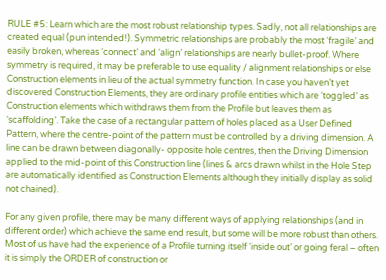RULE #5: Learn which are the most robust relationship types. Sadly, not all relationships are created equal (pun intended!). Symmetric relationships are probably the most ‘fragile’ and easily broken, whereas ‘connect’ and ‘align’ relationships are nearly bullet-proof. Where symmetry is required, it may be preferable to use equality / alignment relationships or else Construction elements in lieu of the actual symmetry function. In case you haven’t yet discovered Construction Elements, they are ordinary profile entities which are ‘toggled’ as Construction elements which withdraws them from the Profile but leaves them as ‘scaffolding’. Take the case of a rectangular pattern of holes placed as a User Defined Pattern, where the centre-point of the pattern must be controlled by a driving dimension. A line can be drawn between diagonally- opposite hole centres, then the Driving Dimension applied to the mid-point of this Construction line (lines & arcs drawn whilst in the Hole Step are automatically identified as Construction Elements although they initially display as solid not chained).

For any given profile, there may be many different ways of applying relationships (and in different order) which achieve the same end result, but some will be more robust than others. Most of us have had the experience of a Profile turning itself ‘inside out’ or going feral – often it is simply the ORDER of construction or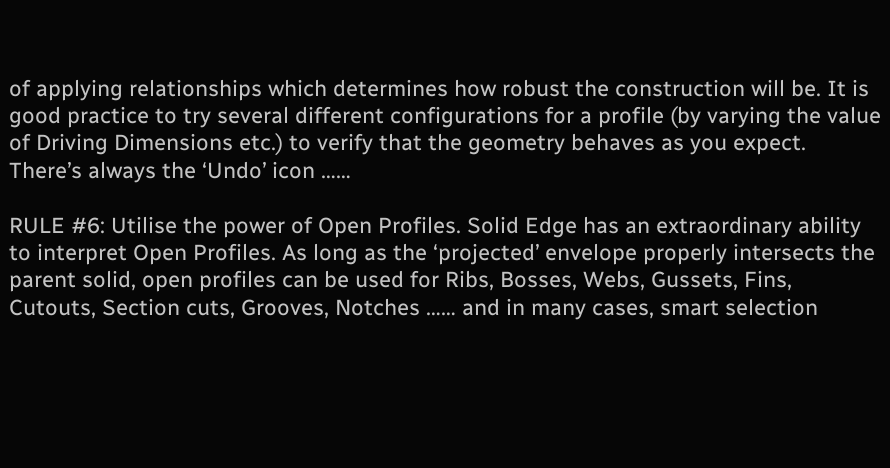of applying relationships which determines how robust the construction will be. It is good practice to try several different configurations for a profile (by varying the value of Driving Dimensions etc.) to verify that the geometry behaves as you expect. There’s always the ‘Undo’ icon ……

RULE #6: Utilise the power of Open Profiles. Solid Edge has an extraordinary ability to interpret Open Profiles. As long as the ‘projected’ envelope properly intersects the parent solid, open profiles can be used for Ribs, Bosses, Webs, Gussets, Fins, Cutouts, Section cuts, Grooves, Notches …… and in many cases, smart selection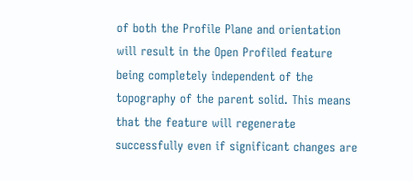of both the Profile Plane and orientation will result in the Open Profiled feature being completely independent of the topography of the parent solid. This means that the feature will regenerate successfully even if significant changes are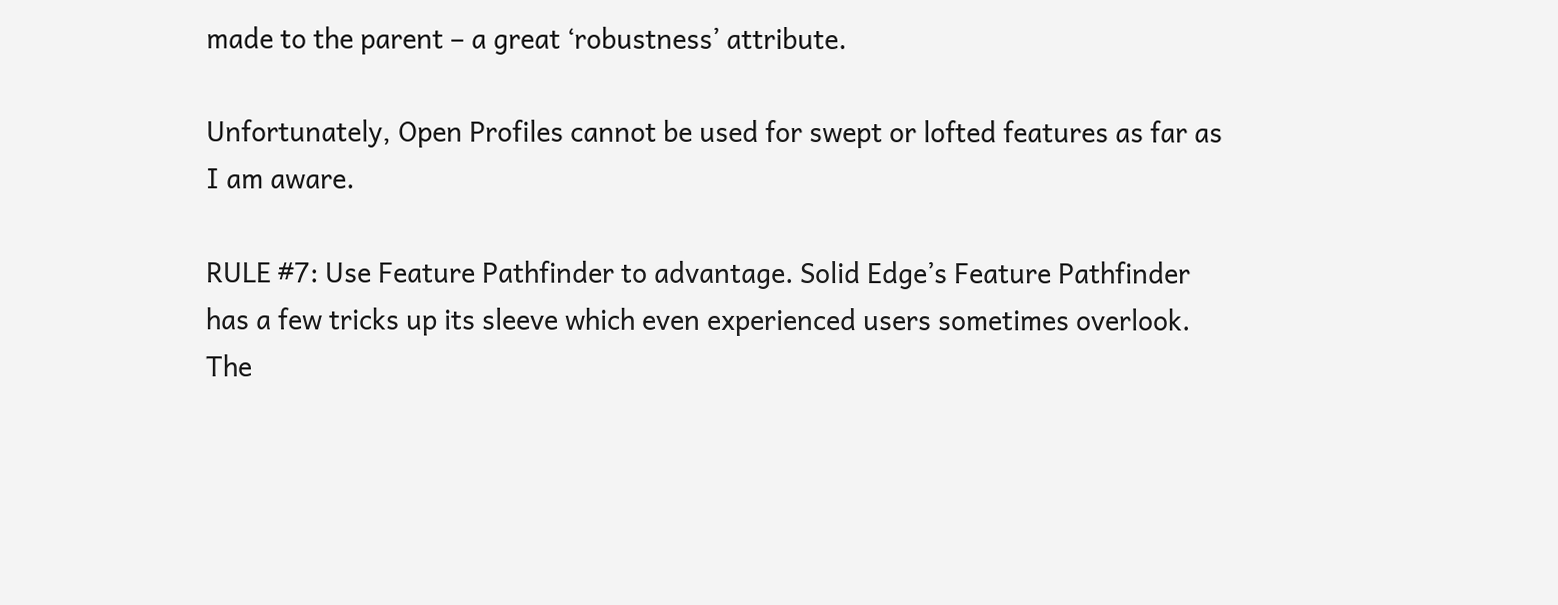made to the parent – a great ‘robustness’ attribute.

Unfortunately, Open Profiles cannot be used for swept or lofted features as far as I am aware.

RULE #7: Use Feature Pathfinder to advantage. Solid Edge’s Feature Pathfinder has a few tricks up its sleeve which even experienced users sometimes overlook. The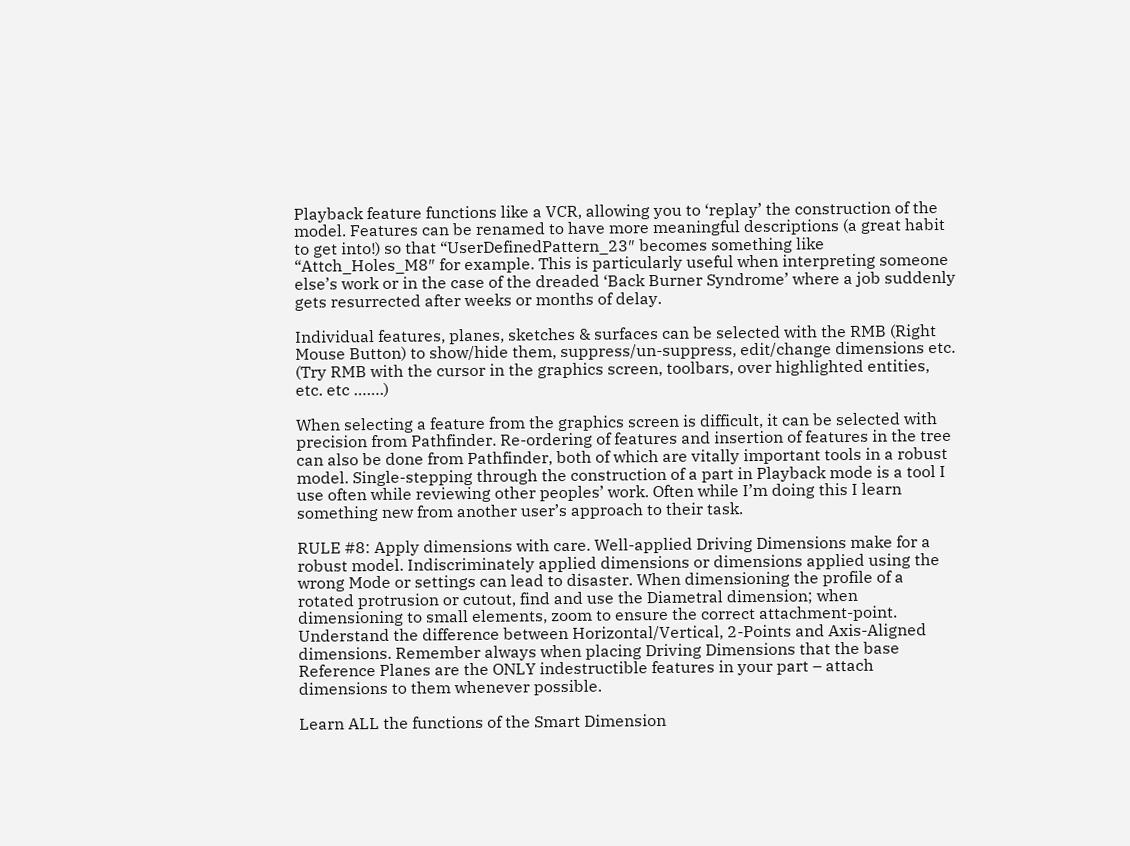Playback feature functions like a VCR, allowing you to ‘replay’ the construction of the model. Features can be renamed to have more meaningful descriptions (a great habit to get into!) so that “UserDefinedPattern_23″ becomes something like “Attch_Holes_M8″ for example. This is particularly useful when interpreting someone else’s work or in the case of the dreaded ‘Back Burner Syndrome’ where a job suddenly gets resurrected after weeks or months of delay.

Individual features, planes, sketches & surfaces can be selected with the RMB (Right Mouse Button) to show/hide them, suppress/un-suppress, edit/change dimensions etc. (Try RMB with the cursor in the graphics screen, toolbars, over highlighted entities, etc. etc …….)

When selecting a feature from the graphics screen is difficult, it can be selected with precision from Pathfinder. Re-ordering of features and insertion of features in the tree can also be done from Pathfinder, both of which are vitally important tools in a robust model. Single-stepping through the construction of a part in Playback mode is a tool I use often while reviewing other peoples’ work. Often while I’m doing this I learn something new from another user’s approach to their task.

RULE #8: Apply dimensions with care. Well-applied Driving Dimensions make for a robust model. Indiscriminately applied dimensions or dimensions applied using the wrong Mode or settings can lead to disaster. When dimensioning the profile of a rotated protrusion or cutout, find and use the Diametral dimension; when dimensioning to small elements, zoom to ensure the correct attachment-point. Understand the difference between Horizontal/Vertical, 2-Points and Axis-Aligned dimensions. Remember always when placing Driving Dimensions that the base Reference Planes are the ONLY indestructible features in your part – attach dimensions to them whenever possible.

Learn ALL the functions of the Smart Dimension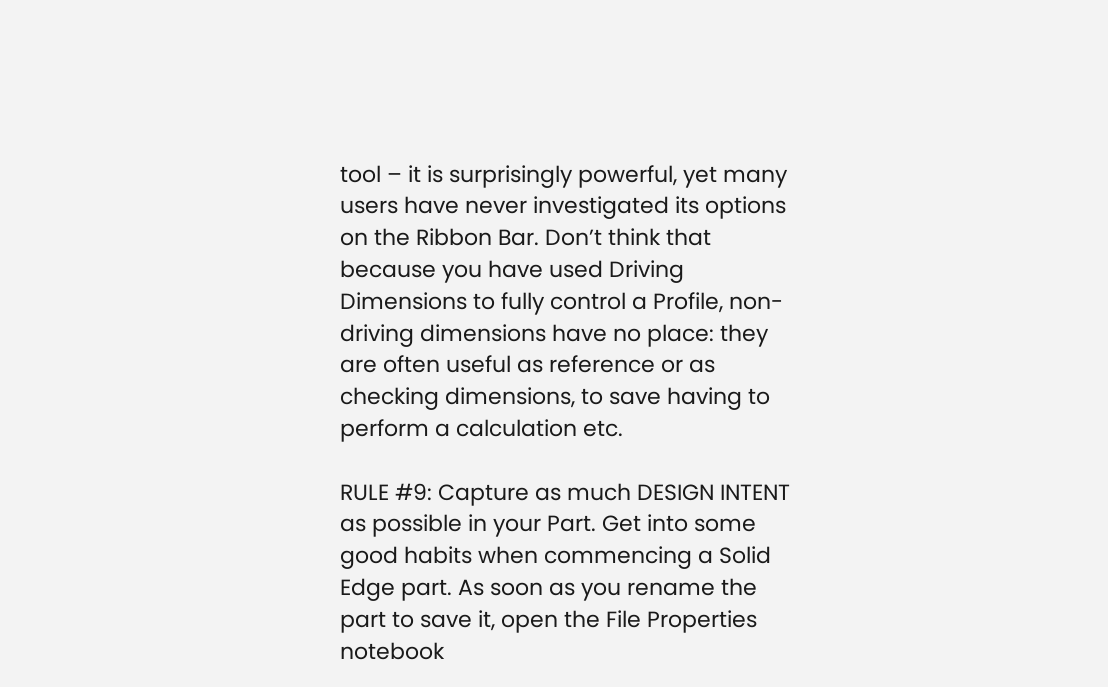tool – it is surprisingly powerful, yet many users have never investigated its options on the Ribbon Bar. Don’t think that because you have used Driving Dimensions to fully control a Profile, non-driving dimensions have no place: they are often useful as reference or as checking dimensions, to save having to perform a calculation etc.

RULE #9: Capture as much DESIGN INTENT as possible in your Part. Get into some good habits when commencing a Solid Edge part. As soon as you rename the part to save it, open the File Properties notebook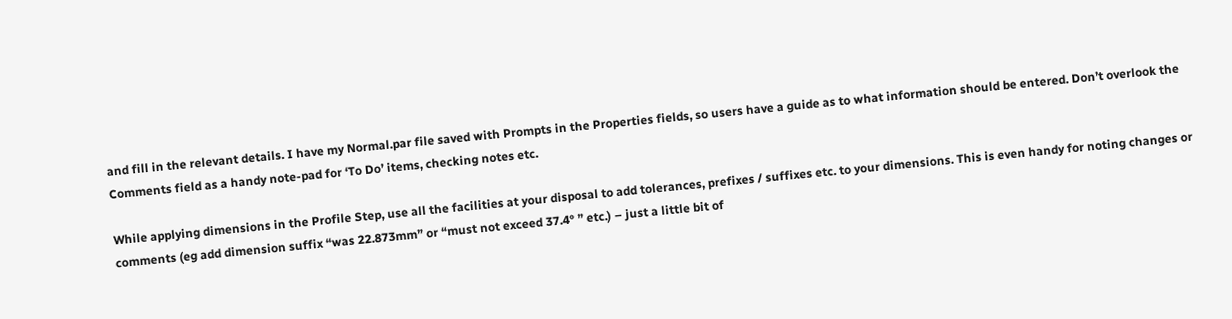and fill in the relevant details. I have my Normal.par file saved with Prompts in the Properties fields, so users have a guide as to what information should be entered. Don’t overlook the Comments field as a handy note-pad for ‘To Do’ items, checking notes etc.

While applying dimensions in the Profile Step, use all the facilities at your disposal to add tolerances, prefixes / suffixes etc. to your dimensions. This is even handy for noting changes or comments (eg add dimension suffix “was 22.873mm” or “must not exceed 37.4° ” etc.) – just a little bit of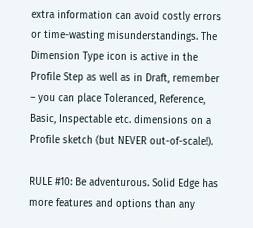extra information can avoid costly errors or time-wasting misunderstandings. The Dimension Type icon is active in the Profile Step as well as in Draft, remember – you can place Toleranced, Reference, Basic, Inspectable etc. dimensions on a Profile sketch (but NEVER out-of-scale!).

RULE #10: Be adventurous. Solid Edge has more features and options than any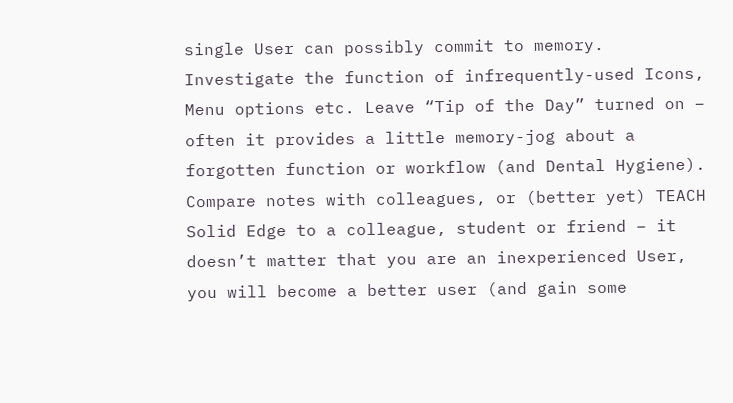single User can possibly commit to memory. Investigate the function of infrequently-used Icons, Menu options etc. Leave “Tip of the Day” turned on – often it provides a little memory-jog about a forgotten function or workflow (and Dental Hygiene). Compare notes with colleagues, or (better yet) TEACH Solid Edge to a colleague, student or friend – it doesn’t matter that you are an inexperienced User, you will become a better user (and gain some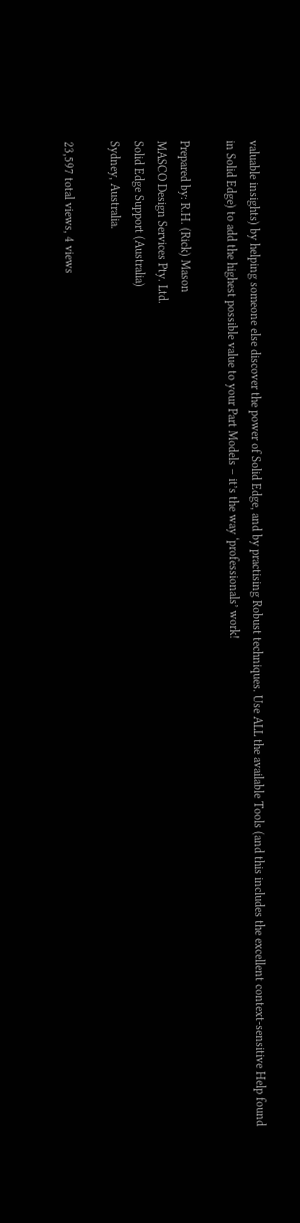valuable insights) by helping someone else discover the power of Solid Edge, and by practising Robust techniques. Use ALL the available Tools (and this includes the excellent context-sensitive Help found
in Solid Edge) to add the highest possible value to your Part Models – it’s the way ‘professionals’ work!

Prepared by: R.H. (Rick) Mason
MASCO Design Services Pty. Ltd.
Solid Edge Support (Australia)
Sydney, Australia.

23,597 total views, 4 views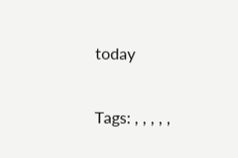today

Tags: , , , , ,